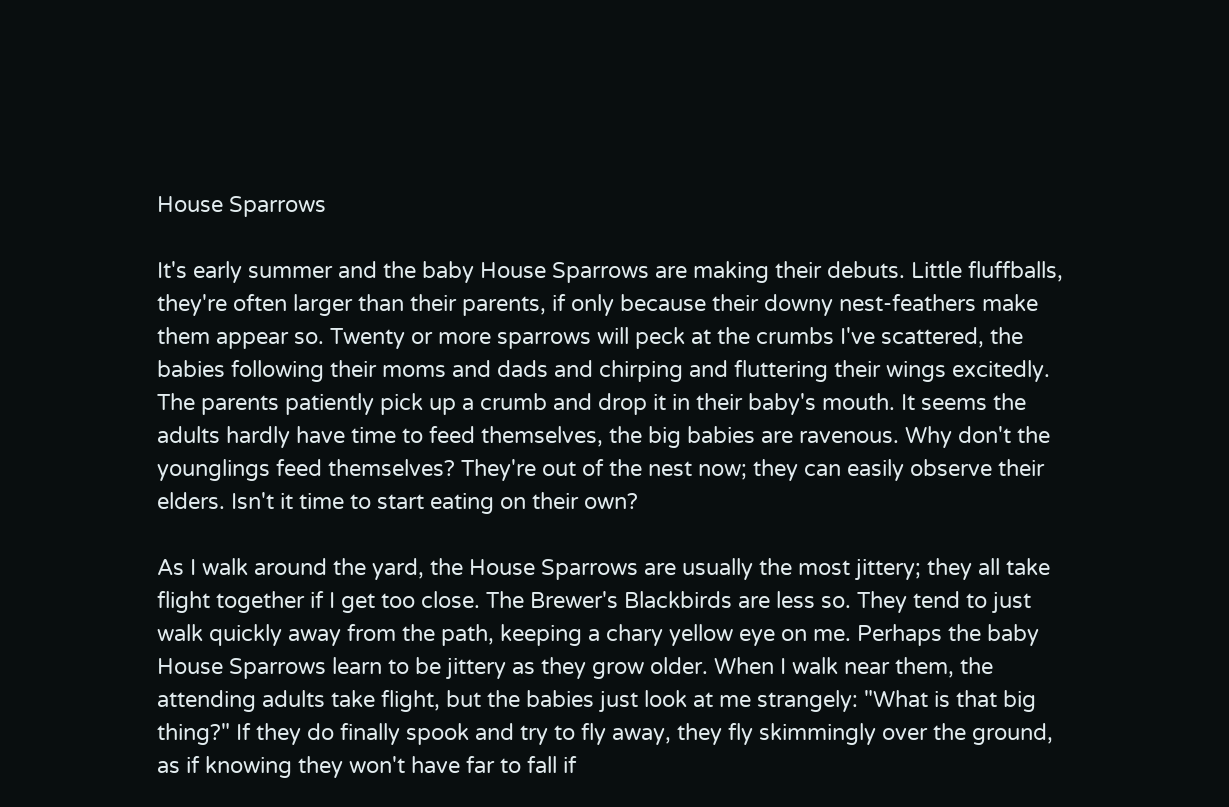House Sparrows

It's early summer and the baby House Sparrows are making their debuts. Little fluffballs, they're often larger than their parents, if only because their downy nest-feathers make them appear so. Twenty or more sparrows will peck at the crumbs I've scattered, the babies following their moms and dads and chirping and fluttering their wings excitedly. The parents patiently pick up a crumb and drop it in their baby's mouth. It seems the adults hardly have time to feed themselves, the big babies are ravenous. Why don't the younglings feed themselves? They're out of the nest now; they can easily observe their elders. Isn't it time to start eating on their own?

As I walk around the yard, the House Sparrows are usually the most jittery; they all take flight together if I get too close. The Brewer's Blackbirds are less so. They tend to just walk quickly away from the path, keeping a chary yellow eye on me. Perhaps the baby House Sparrows learn to be jittery as they grow older. When I walk near them, the attending adults take flight, but the babies just look at me strangely: "What is that big thing?" If they do finally spook and try to fly away, they fly skimmingly over the ground, as if knowing they won't have far to fall if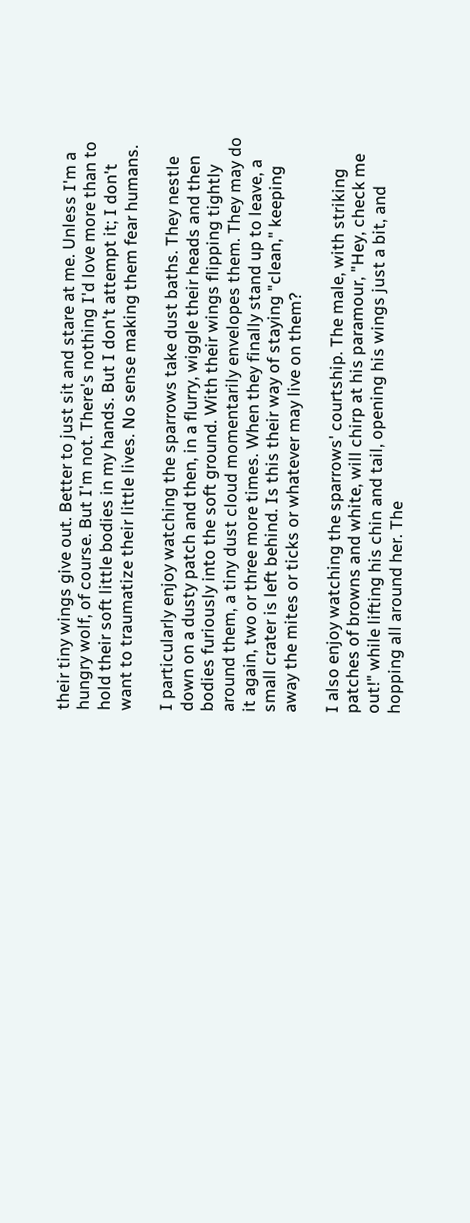their tiny wings give out. Better to just sit and stare at me. Unless I'm a hungry wolf, of course. But I'm not. There's nothing I'd love more than to hold their soft little bodies in my hands. But I don't attempt it; I don't want to traumatize their little lives. No sense making them fear humans.

I particularly enjoy watching the sparrows take dust baths. They nestle down on a dusty patch and then, in a flurry, wiggle their heads and then bodies furiously into the soft ground. With their wings flipping tightly around them, a tiny dust cloud momentarily envelopes them. They may do it again, two or three more times. When they finally stand up to leave, a small crater is left behind. Is this their way of staying "clean," keeping away the mites or ticks or whatever may live on them?

I also enjoy watching the sparrows' courtship. The male, with striking patches of browns and white, will chirp at his paramour, "Hey, check me out!" while lifting his chin and tail, opening his wings just a bit, and hopping all around her. The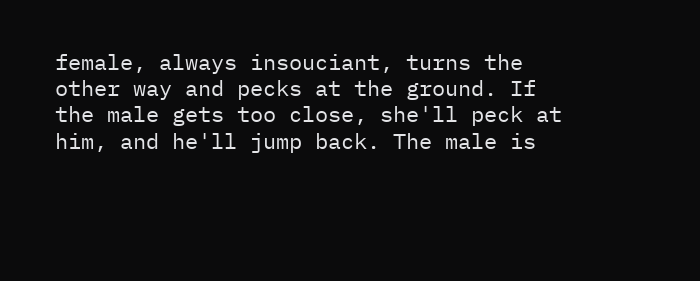female, always insouciant, turns the other way and pecks at the ground. If the male gets too close, she'll peck at him, and he'll jump back. The male is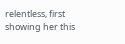relentless, first showing her this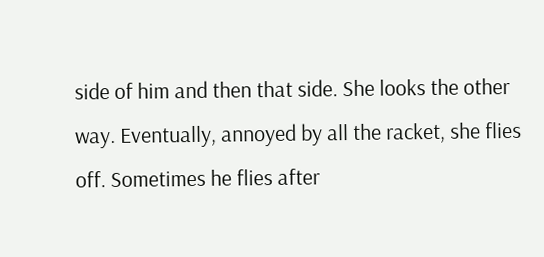side of him and then that side. She looks the other way. Eventually, annoyed by all the racket, she flies off. Sometimes he flies after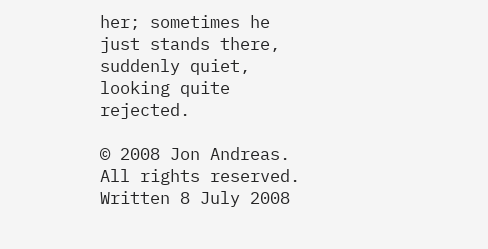her; sometimes he just stands there, suddenly quiet, looking quite rejected.

© 2008 Jon Andreas. All rights reserved. Written 8 July 2008